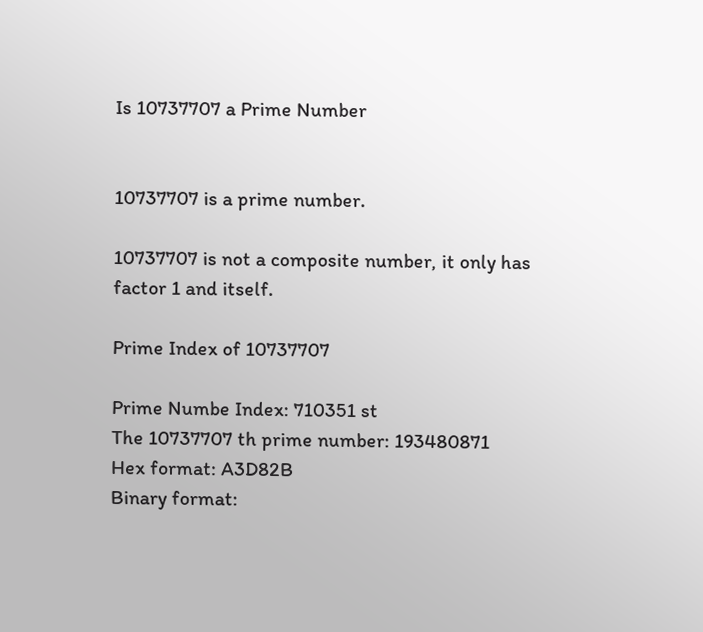Is 10737707 a Prime Number


10737707 is a prime number.

10737707 is not a composite number, it only has factor 1 and itself.

Prime Index of 10737707

Prime Numbe Index: 710351 st
The 10737707 th prime number: 193480871
Hex format: A3D82B
Binary format: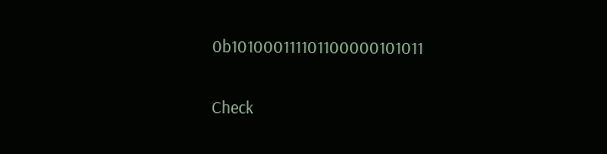0b101000111101100000101011

Check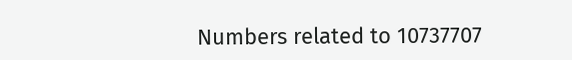Numbers related to 10737707